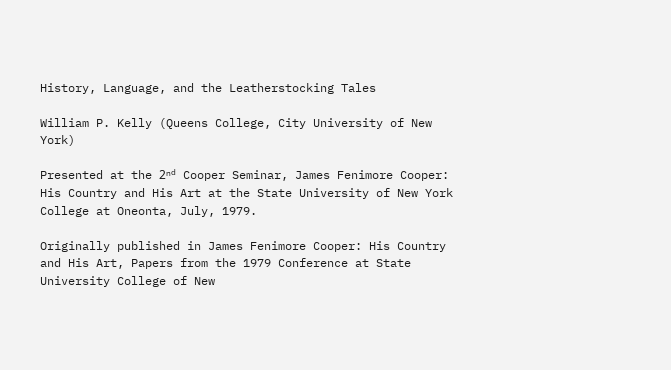History, Language, and the Leatherstocking Tales

William P. Kelly (Queens College, City University of New York)

Presented at the 2ⁿᵈ Cooper Seminar, James Fenimore Cooper: His Country and His Art at the State University of New York College at Oneonta, July, 1979.

Originally published in James Fenimore Cooper: His Country and His Art, Papers from the 1979 Conference at State University College of New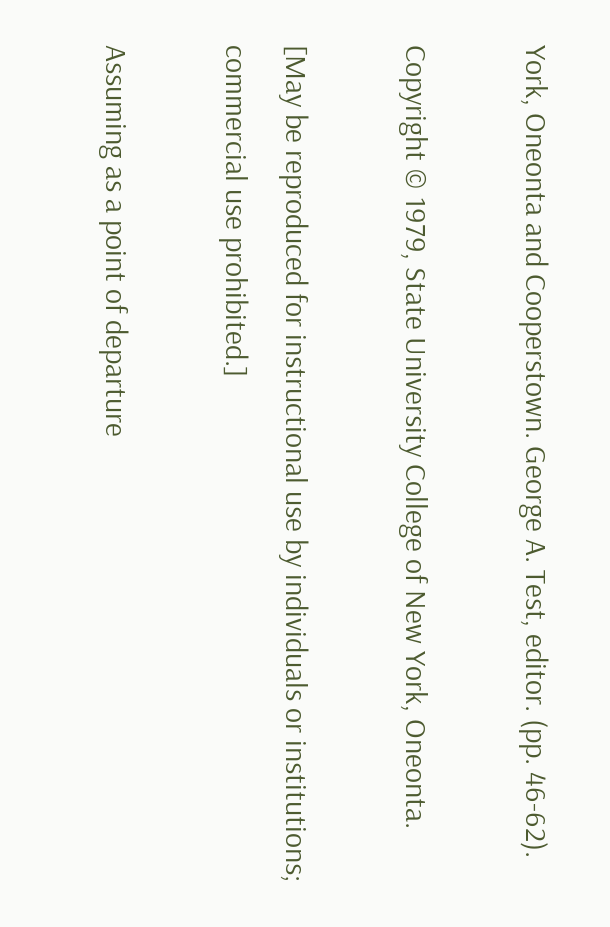York, Oneonta and Cooperstown. George A. Test, editor. (pp. 46-62).

Copyright © 1979, State University College of New York, Oneonta.

[May be reproduced for instructional use by individuals or institutions; commercial use prohibited.]

Assuming as a point of departure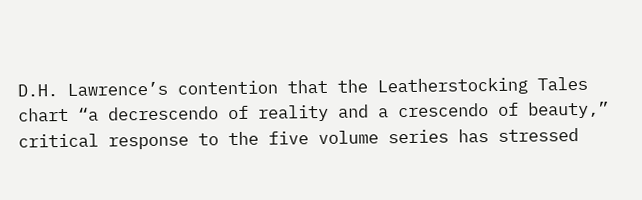D.H. Lawrence’s contention that the Leatherstocking Tales chart “a decrescendo of reality and a crescendo of beauty,” critical response to the five volume series has stressed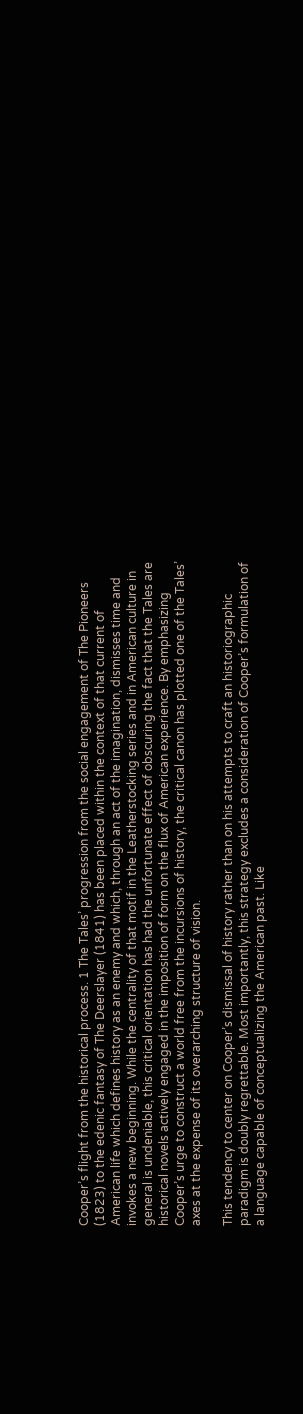Cooper’s flight from the historical process. 1 The Tales’ progression from the social engagement of The Pioneers (1823) to the edenic fantasy of The Deerslayer (1841) has been placed within the context of that current of American life which defines history as an enemy and which, through an act of the imagination, dismisses time and invokes a new beginning. While the centrality of that motif in the Leatherstocking series and in American culture in general is undeniable, this critical orientation has had the unfortunate effect of obscuring the fact that the Tales are historical novels actively engaged in the imposition of form on the flux of American experience. By emphasizing Cooper’s urge to construct a world free from the incursions of history, the critical canon has plotted one of the Tales’ axes at the expense of its overarching structure of vision.

This tendency to center on Cooper’s dismissal of history rather than on his attempts to craft an historiographic paradigm is doubly regrettable. Most importantly, this strategy excludes a consideration of Cooper’s formulation of a language capable of conceptualizing the American past. Like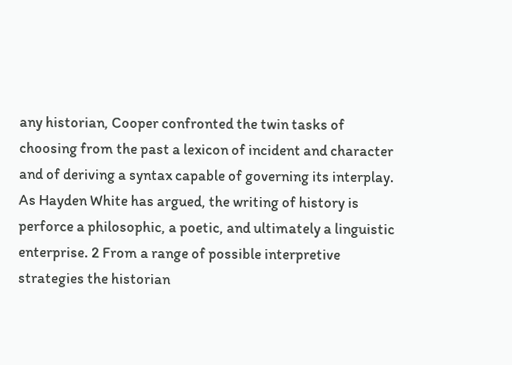any historian, Cooper confronted the twin tasks of choosing from the past a lexicon of incident and character and of deriving a syntax capable of governing its interplay. As Hayden White has argued, the writing of history is perforce a philosophic, a poetic, and ultimately a linguistic enterprise. 2 From a range of possible interpretive strategies the historian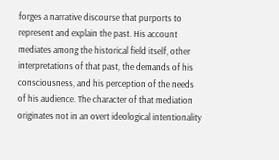forges a narrative discourse that purports to represent and explain the past. His account mediates among the historical field itself, other interpretations of that past, the demands of his consciousness, and his perception of the needs of his audience. The character of that mediation originates not in an overt ideological intentionality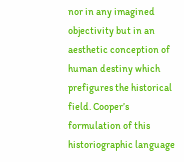nor in any imagined objectivity but in an aesthetic conception of human destiny which prefigures the historical field. Cooper’s formulation of this historiographic language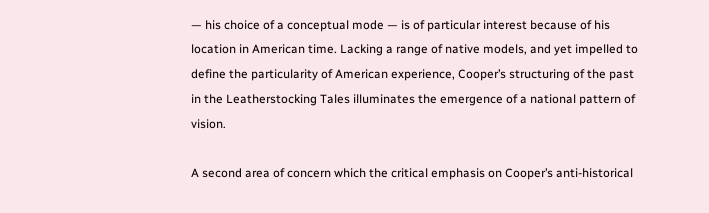— his choice of a conceptual mode — is of particular interest because of his location in American time. Lacking a range of native models, and yet impelled to define the particularity of American experience, Cooper’s structuring of the past in the Leatherstocking Tales illuminates the emergence of a national pattern of vision.

A second area of concern which the critical emphasis on Cooper’s anti-historical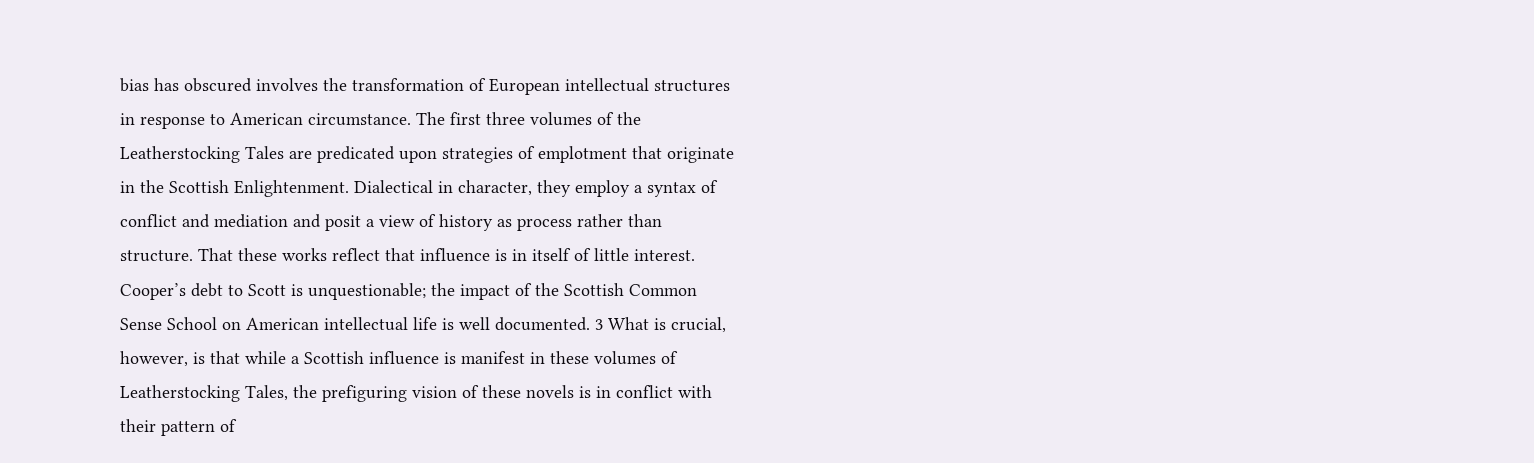bias has obscured involves the transformation of European intellectual structures in response to American circumstance. The first three volumes of the Leatherstocking Tales are predicated upon strategies of emplotment that originate in the Scottish Enlightenment. Dialectical in character, they employ a syntax of conflict and mediation and posit a view of history as process rather than structure. That these works reflect that influence is in itself of little interest. Cooper’s debt to Scott is unquestionable; the impact of the Scottish Common Sense School on American intellectual life is well documented. 3 What is crucial, however, is that while a Scottish influence is manifest in these volumes of Leatherstocking Tales, the prefiguring vision of these novels is in conflict with their pattern of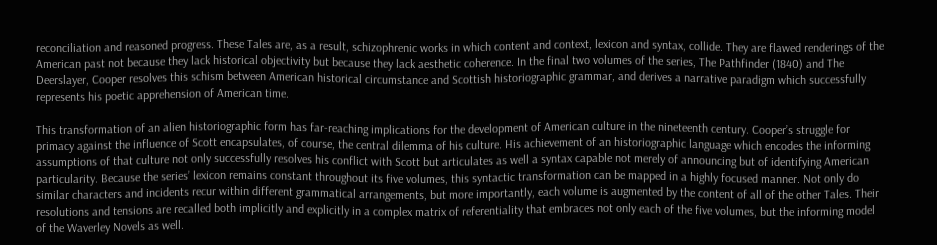reconciliation and reasoned progress. These Tales are, as a result, schizophrenic works in which content and context, lexicon and syntax, collide. They are flawed renderings of the American past not because they lack historical objectivity but because they lack aesthetic coherence. In the final two volumes of the series, The Pathfinder (1840) and The Deerslayer, Cooper resolves this schism between American historical circumstance and Scottish historiographic grammar, and derives a narrative paradigm which successfully represents his poetic apprehension of American time.

This transformation of an alien historiographic form has far-reaching implications for the development of American culture in the nineteenth century. Cooper’s struggle for primacy against the influence of Scott encapsulates, of course, the central dilemma of his culture. His achievement of an historiographic language which encodes the informing assumptions of that culture not only successfully resolves his conflict with Scott but articulates as well a syntax capable not merely of announcing but of identifying American particularity. Because the series’ lexicon remains constant throughout its five volumes, this syntactic transformation can be mapped in a highly focused manner. Not only do similar characters and incidents recur within different grammatical arrangements, but more importantly, each volume is augmented by the content of all of the other Tales. Their resolutions and tensions are recalled both implicitly and explicitly in a complex matrix of referentiality that embraces not only each of the five volumes, but the informing model of the Waverley Novels as well.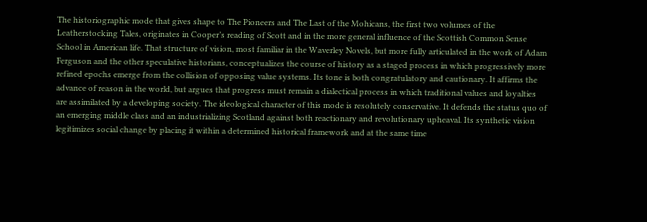The historiographic mode that gives shape to The Pioneers and The Last of the Mohicans, the first two volumes of the Leatherstocking Tales, originates in Cooper’s reading of Scott and in the more general influence of the Scottish Common Sense School in American life. That structure of vision, most familiar in the Waverley Novels, but more fully articulated in the work of Adam Ferguson and the other speculative historians, conceptualizes the course of history as a staged process in which progressively more refined epochs emerge from the collision of opposing value systems. Its tone is both congratulatory and cautionary. It affirms the advance of reason in the world, but argues that progress must remain a dialectical process in which traditional values and loyalties are assimilated by a developing society. The ideological character of this mode is resolutely conservative. It defends the status quo of an emerging middle class and an industrializing Scotland against both reactionary and revolutionary upheaval. Its synthetic vision legitimizes social change by placing it within a determined historical framework and at the same time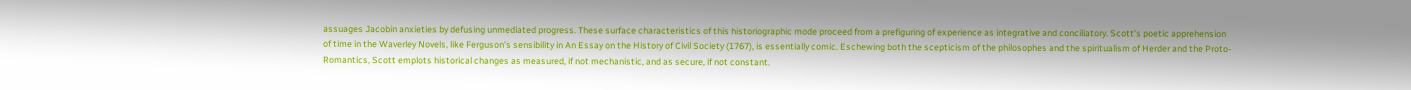assuages Jacobin anxieties by defusing unmediated progress. These surface characteristics of this historiographic mode proceed from a prefiguring of experience as integrative and conciliatory. Scott’s poetic apprehension of time in the Waverley Novels, like Ferguson’s sensibility in An Essay on the History of Civil Society (1767), is essentially comic. Eschewing both the scepticism of the philosophes and the spiritualism of Herder and the Proto-Romantics, Scott emplots historical changes as measured, if not mechanistic, and as secure, if not constant.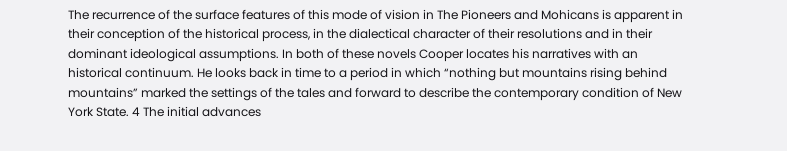The recurrence of the surface features of this mode of vision in The Pioneers and Mohicans is apparent in their conception of the historical process, in the dialectical character of their resolutions and in their dominant ideological assumptions. In both of these novels Cooper locates his narratives with an historical continuum. He looks back in time to a period in which “nothing but mountains rising behind mountains” marked the settings of the tales and forward to describe the contemporary condition of New York State. 4 The initial advances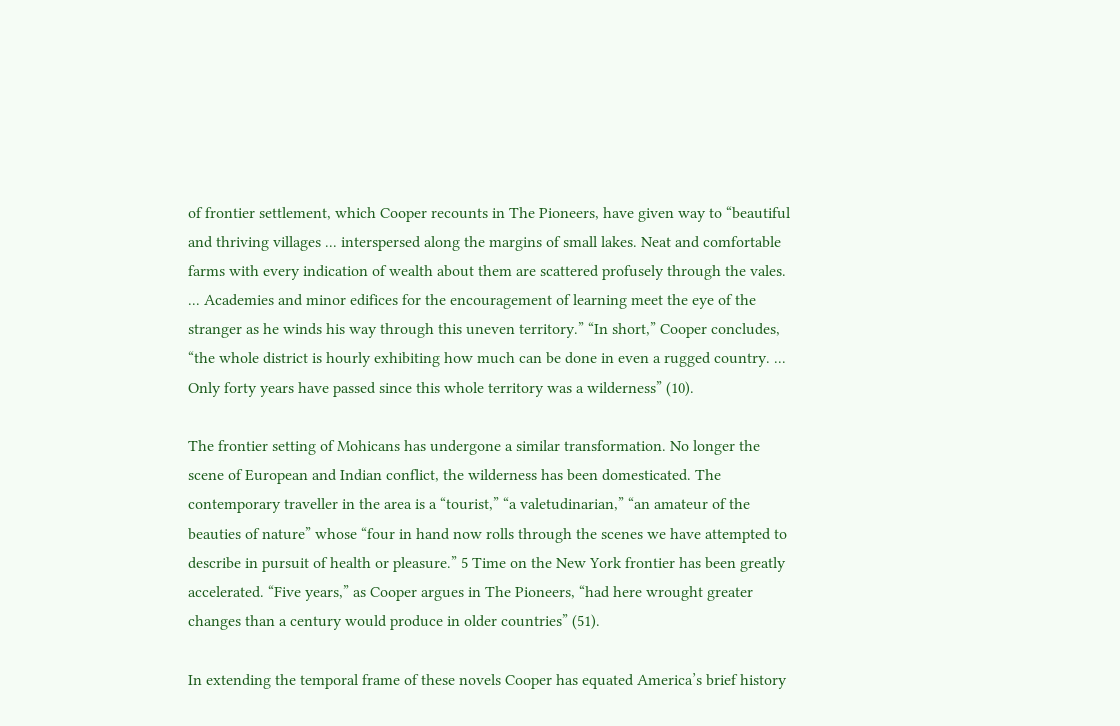of frontier settlement, which Cooper recounts in The Pioneers, have given way to “beautiful and thriving villages ... interspersed along the margins of small lakes. Neat and comfortable farms with every indication of wealth about them are scattered profusely through the vales. ... Academies and minor edifices for the encouragement of learning meet the eye of the stranger as he winds his way through this uneven territory.” “In short,” Cooper concludes, “the whole district is hourly exhibiting how much can be done in even a rugged country. ... Only forty years have passed since this whole territory was a wilderness” (10).

The frontier setting of Mohicans has undergone a similar transformation. No longer the scene of European and Indian conflict, the wilderness has been domesticated. The contemporary traveller in the area is a “tourist,” “a valetudinarian,” “an amateur of the beauties of nature” whose “four in hand now rolls through the scenes we have attempted to describe in pursuit of health or pleasure.” 5 Time on the New York frontier has been greatly accelerated. “Five years,” as Cooper argues in The Pioneers, “had here wrought greater changes than a century would produce in older countries” (51).

In extending the temporal frame of these novels Cooper has equated America’s brief history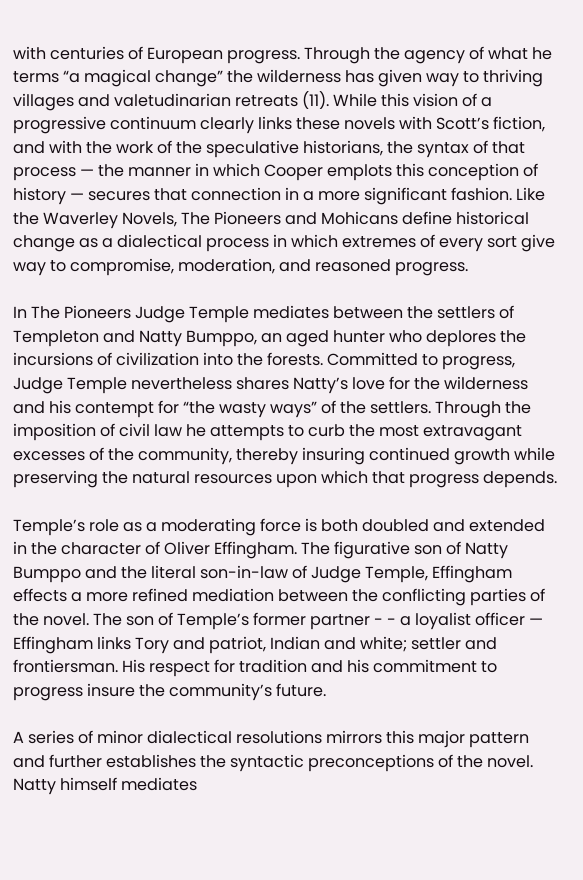with centuries of European progress. Through the agency of what he terms “a magical change” the wilderness has given way to thriving villages and valetudinarian retreats (11). While this vision of a progressive continuum clearly links these novels with Scott’s fiction, and with the work of the speculative historians, the syntax of that process — the manner in which Cooper emplots this conception of history — secures that connection in a more significant fashion. Like the Waverley Novels, The Pioneers and Mohicans define historical change as a dialectical process in which extremes of every sort give way to compromise, moderation, and reasoned progress.

In The Pioneers Judge Temple mediates between the settlers of Templeton and Natty Bumppo, an aged hunter who deplores the incursions of civilization into the forests. Committed to progress, Judge Temple nevertheless shares Natty’s love for the wilderness and his contempt for “the wasty ways” of the settlers. Through the imposition of civil law he attempts to curb the most extravagant excesses of the community, thereby insuring continued growth while preserving the natural resources upon which that progress depends.

Temple’s role as a moderating force is both doubled and extended in the character of Oliver Effingham. The figurative son of Natty Bumppo and the literal son-in-law of Judge Temple, Effingham effects a more refined mediation between the conflicting parties of the novel. The son of Temple’s former partner - - a loyalist officer — Effingham links Tory and patriot, Indian and white; settler and frontiersman. His respect for tradition and his commitment to progress insure the community’s future.

A series of minor dialectical resolutions mirrors this major pattern and further establishes the syntactic preconceptions of the novel. Natty himself mediates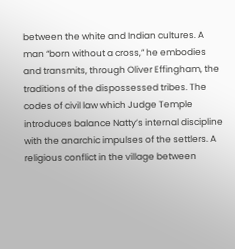between the white and Indian cultures. A man “born without a cross,” he embodies and transmits, through Oliver Effingham, the traditions of the dispossessed tribes. The codes of civil law which Judge Temple introduces balance Natty’s internal discipline with the anarchic impulses of the settlers. A religious conflict in the village between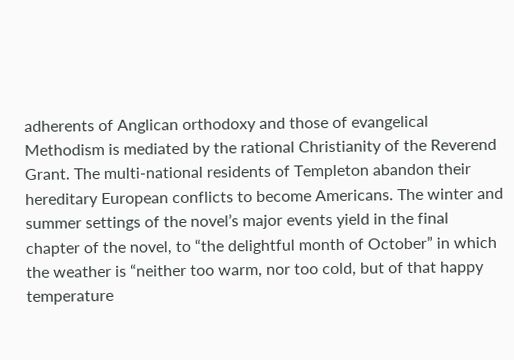adherents of Anglican orthodoxy and those of evangelical Methodism is mediated by the rational Christianity of the Reverend Grant. The multi-national residents of Templeton abandon their hereditary European conflicts to become Americans. The winter and summer settings of the novel’s major events yield in the final chapter of the novel, to “the delightful month of October” in which the weather is “neither too warm, nor too cold, but of that happy temperature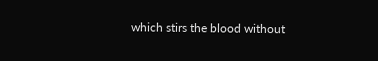which stirs the blood without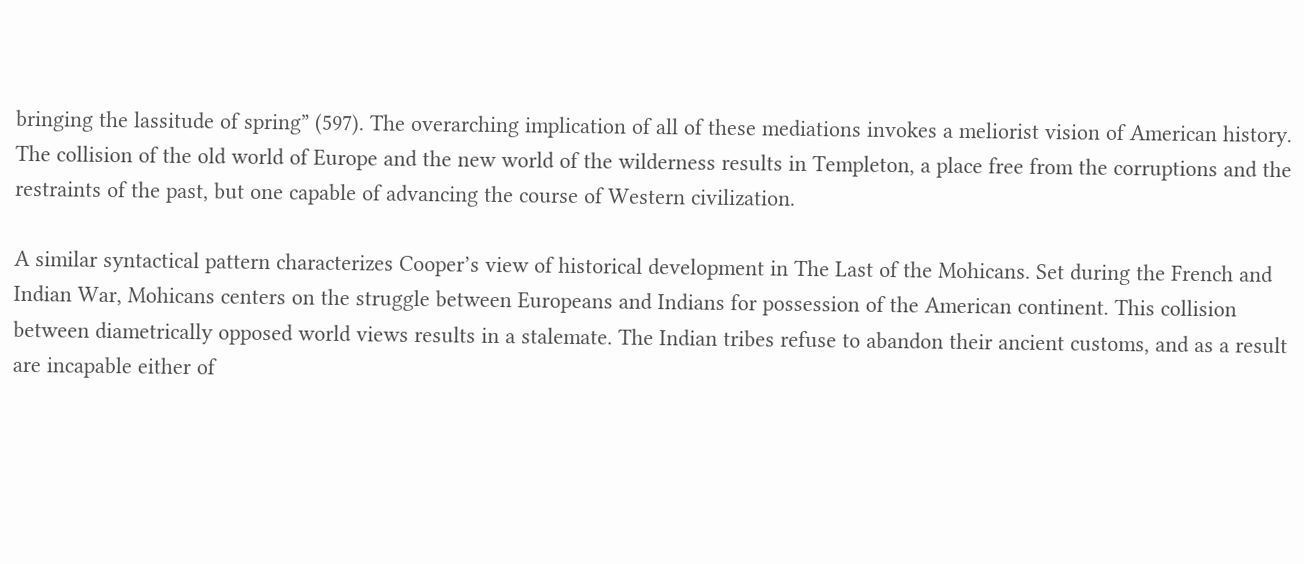bringing the lassitude of spring” (597). The overarching implication of all of these mediations invokes a meliorist vision of American history. The collision of the old world of Europe and the new world of the wilderness results in Templeton, a place free from the corruptions and the restraints of the past, but one capable of advancing the course of Western civilization.

A similar syntactical pattern characterizes Cooper’s view of historical development in The Last of the Mohicans. Set during the French and Indian War, Mohicans centers on the struggle between Europeans and Indians for possession of the American continent. This collision between diametrically opposed world views results in a stalemate. The Indian tribes refuse to abandon their ancient customs, and as a result are incapable either of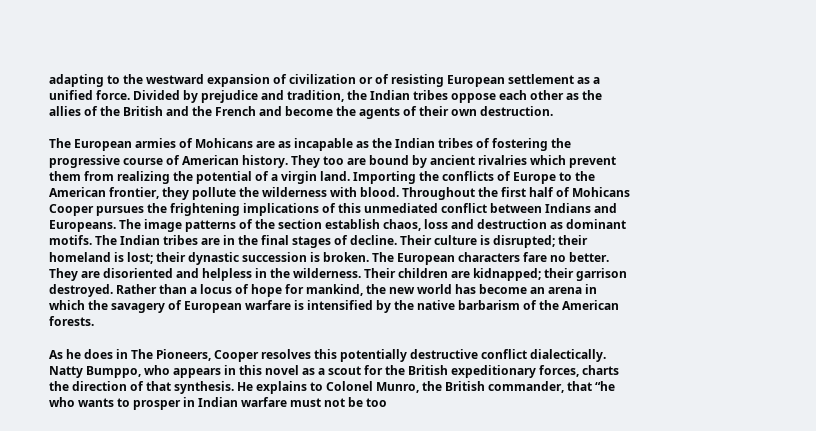adapting to the westward expansion of civilization or of resisting European settlement as a unified force. Divided by prejudice and tradition, the Indian tribes oppose each other as the allies of the British and the French and become the agents of their own destruction.

The European armies of Mohicans are as incapable as the Indian tribes of fostering the progressive course of American history. They too are bound by ancient rivalries which prevent them from realizing the potential of a virgin land. Importing the conflicts of Europe to the American frontier, they pollute the wilderness with blood. Throughout the first half of Mohicans Cooper pursues the frightening implications of this unmediated conflict between Indians and Europeans. The image patterns of the section establish chaos, loss and destruction as dominant motifs. The Indian tribes are in the final stages of decline. Their culture is disrupted; their homeland is lost; their dynastic succession is broken. The European characters fare no better. They are disoriented and helpless in the wilderness. Their children are kidnapped; their garrison destroyed. Rather than a locus of hope for mankind, the new world has become an arena in which the savagery of European warfare is intensified by the native barbarism of the American forests.

As he does in The Pioneers, Cooper resolves this potentially destructive conflict dialectically. Natty Bumppo, who appears in this novel as a scout for the British expeditionary forces, charts the direction of that synthesis. He explains to Colonel Munro, the British commander, that “he who wants to prosper in Indian warfare must not be too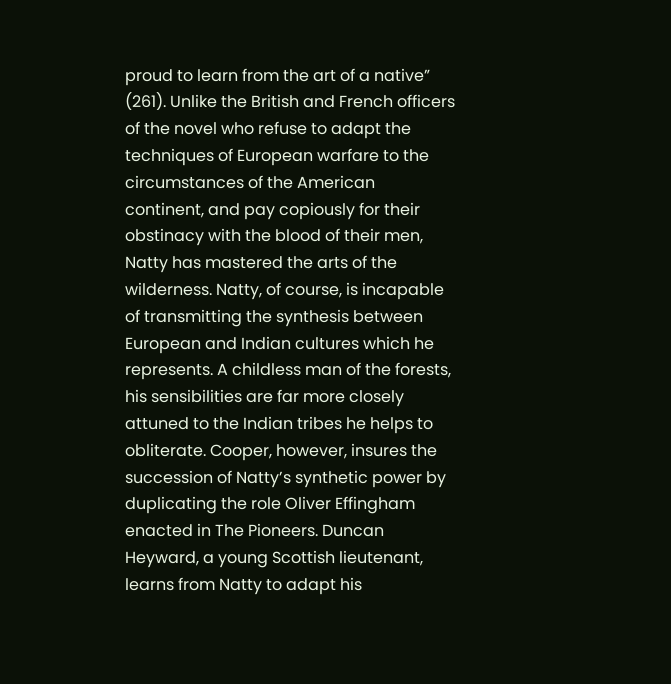proud to learn from the art of a native” (261). Unlike the British and French officers of the novel who refuse to adapt the techniques of European warfare to the circumstances of the American continent, and pay copiously for their obstinacy with the blood of their men, Natty has mastered the arts of the wilderness. Natty, of course, is incapable of transmitting the synthesis between European and Indian cultures which he represents. A childless man of the forests, his sensibilities are far more closely attuned to the Indian tribes he helps to obliterate. Cooper, however, insures the succession of Natty’s synthetic power by duplicating the role Oliver Effingham enacted in The Pioneers. Duncan Heyward, a young Scottish lieutenant, learns from Natty to adapt his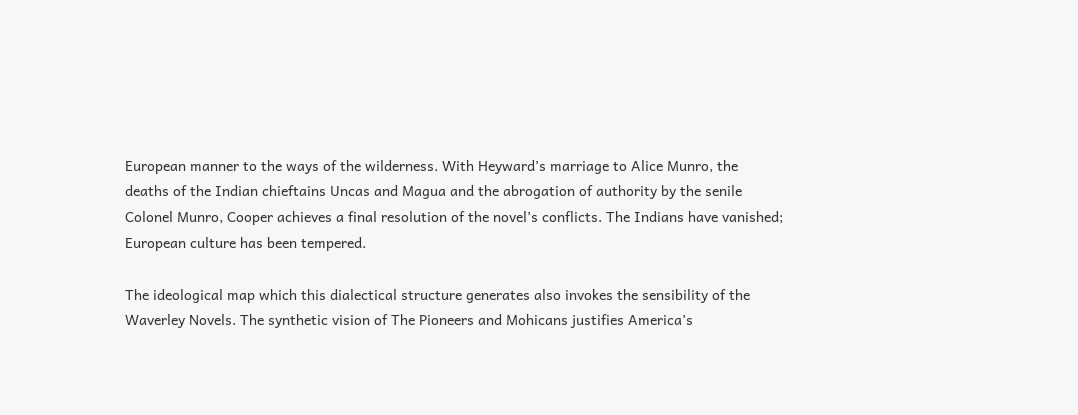European manner to the ways of the wilderness. With Heyward’s marriage to Alice Munro, the deaths of the Indian chieftains Uncas and Magua and the abrogation of authority by the senile Colonel Munro, Cooper achieves a final resolution of the novel’s conflicts. The Indians have vanished; European culture has been tempered.

The ideological map which this dialectical structure generates also invokes the sensibility of the Waverley Novels. The synthetic vision of The Pioneers and Mohicans justifies America’s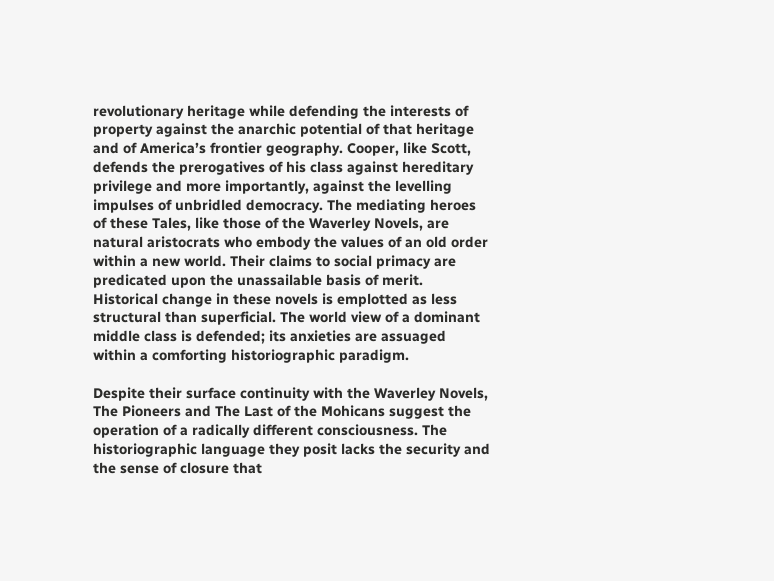revolutionary heritage while defending the interests of property against the anarchic potential of that heritage and of America’s frontier geography. Cooper, like Scott, defends the prerogatives of his class against hereditary privilege and more importantly, against the levelling impulses of unbridled democracy. The mediating heroes of these Tales, like those of the Waverley Novels, are natural aristocrats who embody the values of an old order within a new world. Their claims to social primacy are predicated upon the unassailable basis of merit. Historical change in these novels is emplotted as less structural than superficial. The world view of a dominant middle class is defended; its anxieties are assuaged within a comforting historiographic paradigm.

Despite their surface continuity with the Waverley Novels, The Pioneers and The Last of the Mohicans suggest the operation of a radically different consciousness. The historiographic language they posit lacks the security and the sense of closure that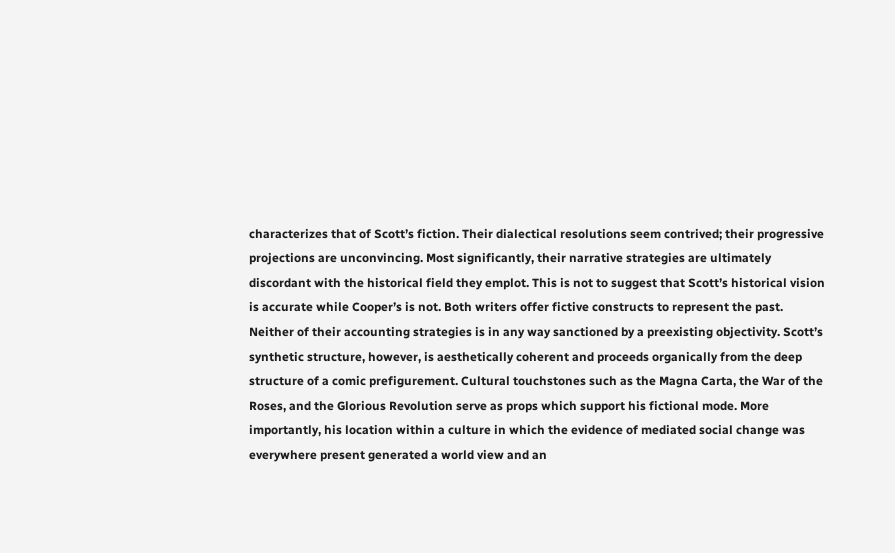characterizes that of Scott’s fiction. Their dialectical resolutions seem contrived; their progressive projections are unconvincing. Most significantly, their narrative strategies are ultimately discordant with the historical field they emplot. This is not to suggest that Scott’s historical vision is accurate while Cooper’s is not. Both writers offer fictive constructs to represent the past. Neither of their accounting strategies is in any way sanctioned by a preexisting objectivity. Scott’s synthetic structure, however, is aesthetically coherent and proceeds organically from the deep structure of a comic prefigurement. Cultural touchstones such as the Magna Carta, the War of the Roses, and the Glorious Revolution serve as props which support his fictional mode. More importantly, his location within a culture in which the evidence of mediated social change was everywhere present generated a world view and an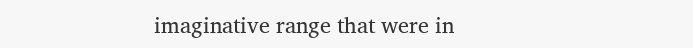imaginative range that were in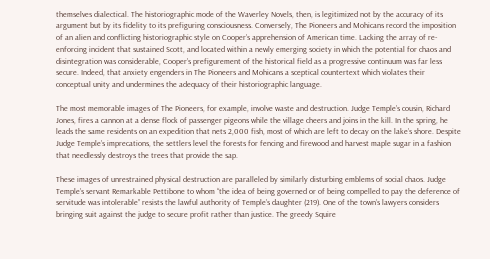themselves dialectical. The historiographic mode of the Waverley Novels, then, is legitimized not by the accuracy of its argument but by its fidelity to its prefiguring consciousness. Conversely, The Pioneers and Mohicans record the imposition of an alien and conflicting historiographic style on Cooper’s apprehension of American time. Lacking the array of re-enforcing incident that sustained Scott, and located within a newly emerging society in which the potential for chaos and disintegration was considerable, Cooper’s prefigurement of the historical field as a progressive continuum was far less secure. Indeed, that anxiety engenders in The Pioneers and Mohicans a sceptical countertext which violates their conceptual unity and undermines the adequacy of their historiographic language.

The most memorable images of The Pioneers, for example, involve waste and destruction. Judge Temple’s cousin, Richard Jones, fires a cannon at a dense flock of passenger pigeons while the village cheers and joins in the kill. In the spring, he leads the same residents on an expedition that nets 2,000 fish, most of which are left to decay on the lake’s shore. Despite Judge Temple’s imprecations, the settlers level the forests for fencing and firewood and harvest maple sugar in a fashion that needlessly destroys the trees that provide the sap.

These images of unrestrained physical destruction are paralleled by similarly disturbing emblems of social chaos. Judge Temple’s servant Remarkable Pettibone to whom “the idea of being governed or of being compelled to pay the deference of servitude was intolerable” resists the lawful authority of Temple’s daughter (219). One of the town’s lawyers considers bringing suit against the judge to secure profit rather than justice. The greedy Squire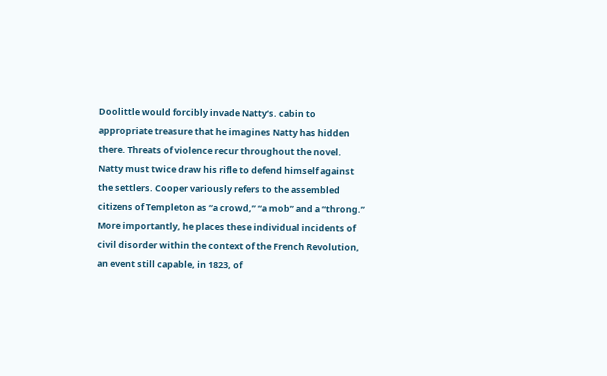Doolittle would forcibly invade Natty’s. cabin to appropriate treasure that he imagines Natty has hidden there. Threats of violence recur throughout the novel. Natty must twice draw his rifle to defend himself against the settlers. Cooper variously refers to the assembled citizens of Templeton as “a crowd,” “a mob” and a “throng.” More importantly, he places these individual incidents of civil disorder within the context of the French Revolution, an event still capable, in 1823, of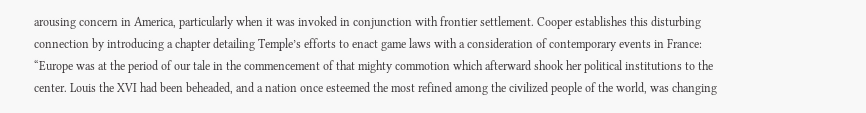arousing concern in America, particularly when it was invoked in conjunction with frontier settlement. Cooper establishes this disturbing connection by introducing a chapter detailing Temple’s efforts to enact game laws with a consideration of contemporary events in France: “Europe was at the period of our tale in the commencement of that mighty commotion which afterward shook her political institutions to the center. Louis the XVI had been beheaded, and a nation once esteemed the most refined among the civilized people of the world, was changing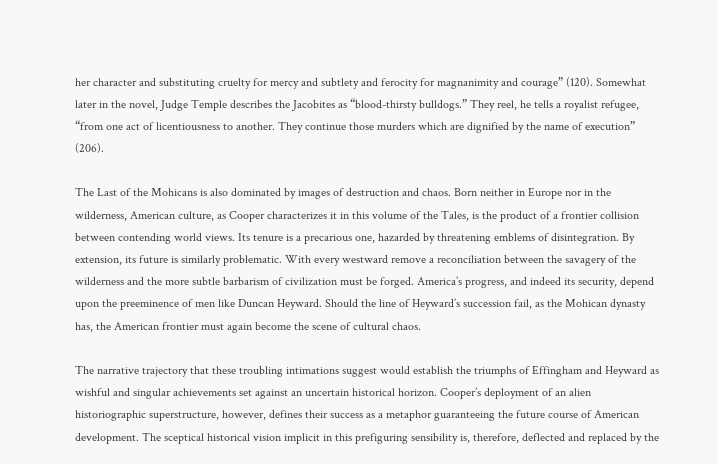her character and substituting cruelty for mercy and subtlety and ferocity for magnanimity and courage” (120). Somewhat later in the novel, Judge Temple describes the Jacobites as “blood-thirsty bulldogs.” They reel, he tells a royalist refugee, “from one act of licentiousness to another. They continue those murders which are dignified by the name of execution” (206).

The Last of the Mohicans is also dominated by images of destruction and chaos. Born neither in Europe nor in the wilderness, American culture, as Cooper characterizes it in this volume of the Tales, is the product of a frontier collision between contending world views. Its tenure is a precarious one, hazarded by threatening emblems of disintegration. By extension, its future is similarly problematic. With every westward remove a reconciliation between the savagery of the wilderness and the more subtle barbarism of civilization must be forged. America’s progress, and indeed its security, depend upon the preeminence of men like Duncan Heyward. Should the line of Heyward’s succession fail, as the Mohican dynasty has, the American frontier must again become the scene of cultural chaos.

The narrative trajectory that these troubling intimations suggest would establish the triumphs of Effingham and Heyward as wishful and singular achievements set against an uncertain historical horizon. Cooper’s deployment of an alien historiographic superstructure, however, defines their success as a metaphor guaranteeing the future course of American development. The sceptical historical vision implicit in this prefiguring sensibility is, therefore, deflected and replaced by the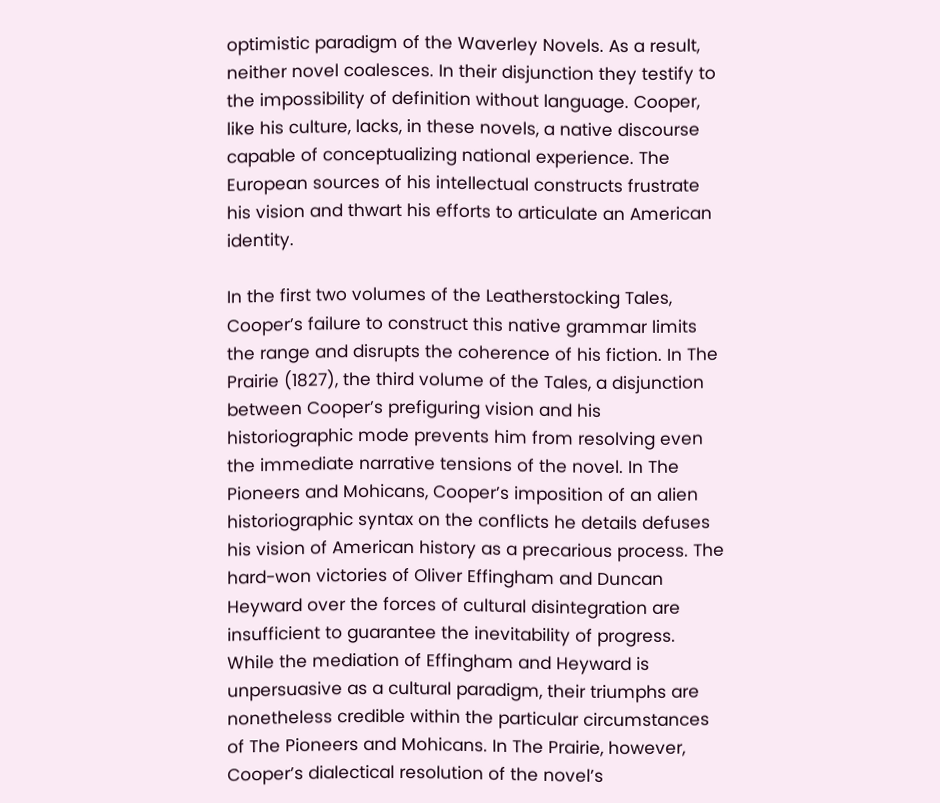optimistic paradigm of the Waverley Novels. As a result, neither novel coalesces. In their disjunction they testify to the impossibility of definition without language. Cooper, like his culture, lacks, in these novels, a native discourse capable of conceptualizing national experience. The European sources of his intellectual constructs frustrate his vision and thwart his efforts to articulate an American identity.

In the first two volumes of the Leatherstocking Tales, Cooper’s failure to construct this native grammar limits the range and disrupts the coherence of his fiction. In The Prairie (1827), the third volume of the Tales, a disjunction between Cooper’s prefiguring vision and his historiographic mode prevents him from resolving even the immediate narrative tensions of the novel. In The Pioneers and Mohicans, Cooper’s imposition of an alien historiographic syntax on the conflicts he details defuses his vision of American history as a precarious process. The hard-won victories of Oliver Effingham and Duncan Heyward over the forces of cultural disintegration are insufficient to guarantee the inevitability of progress. While the mediation of Effingham and Heyward is unpersuasive as a cultural paradigm, their triumphs are nonetheless credible within the particular circumstances of The Pioneers and Mohicans. In The Prairie, however, Cooper’s dialectical resolution of the novel’s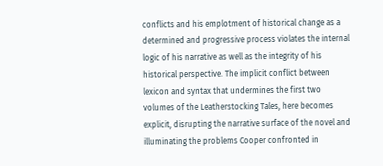conflicts and his emplotment of historical change as a determined and progressive process violates the internal logic of his narrative as well as the integrity of his historical perspective. The implicit conflict between lexicon and syntax that undermines the first two volumes of the Leatherstocking Tales, here becomes explicit, disrupting the narrative surface of the novel and illuminating the problems Cooper confronted in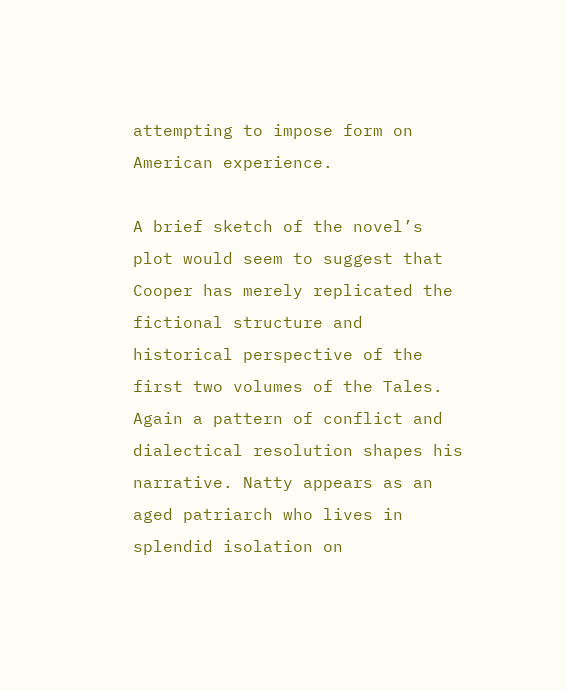attempting to impose form on American experience.

A brief sketch of the novel’s plot would seem to suggest that Cooper has merely replicated the fictional structure and historical perspective of the first two volumes of the Tales. Again a pattern of conflict and dialectical resolution shapes his narrative. Natty appears as an aged patriarch who lives in splendid isolation on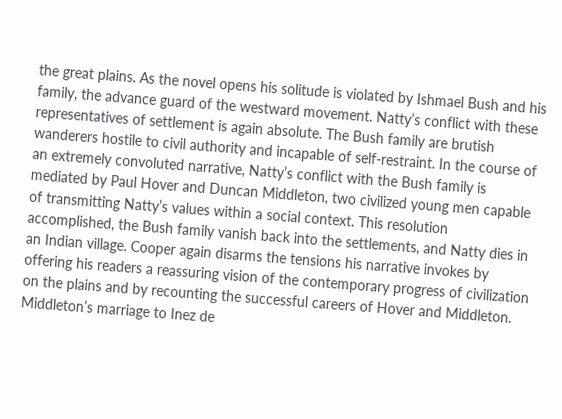the great plains. As the novel opens his solitude is violated by Ishmael Bush and his family, the advance guard of the westward movement. Natty’s conflict with these representatives of settlement is again absolute. The Bush family are brutish wanderers hostile to civil authority and incapable of self-restraint. In the course of an extremely convoluted narrative, Natty’s conflict with the Bush family is mediated by Paul Hover and Duncan Middleton, two civilized young men capable of transmitting Natty’s values within a social context. This resolution accomplished, the Bush family vanish back into the settlements, and Natty dies in an Indian village. Cooper again disarms the tensions his narrative invokes by offering his readers a reassuring vision of the contemporary progress of civilization on the plains and by recounting the successful careers of Hover and Middleton. Middleton’s marriage to Inez de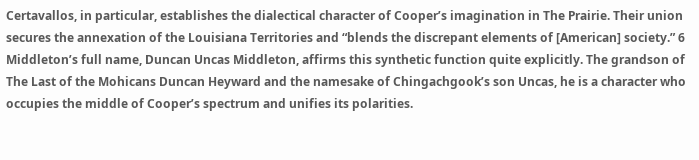Certavallos, in particular, establishes the dialectical character of Cooper’s imagination in The Prairie. Their union secures the annexation of the Louisiana Territories and “blends the discrepant elements of [American] society.” 6 Middleton’s full name, Duncan Uncas Middleton, affirms this synthetic function quite explicitly. The grandson of The Last of the Mohicans Duncan Heyward and the namesake of Chingachgook’s son Uncas, he is a character who occupies the middle of Cooper’s spectrum and unifies its polarities.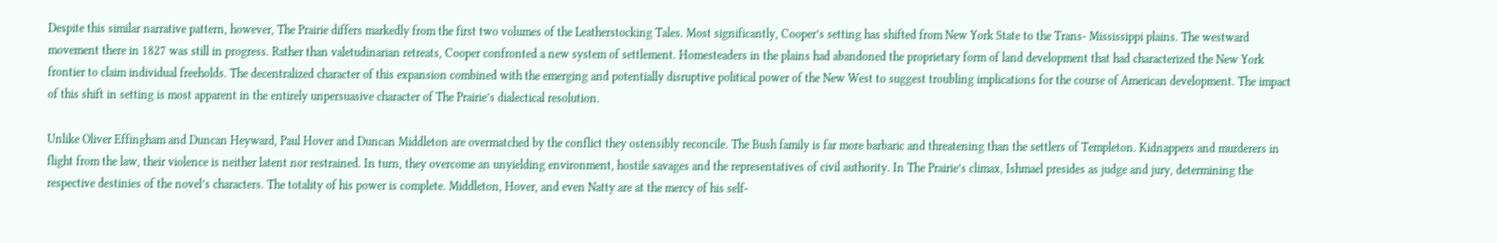Despite this similar narrative pattern, however, The Prairie differs markedly from the first two volumes of the Leatherstocking Tales. Most significantly, Cooper’s setting has shifted from New York State to the Trans- Mississippi plains. The westward movement there in 1827 was still in progress. Rather than valetudinarian retreats, Cooper confronted a new system of settlement. Homesteaders in the plains had abandoned the proprietary form of land development that had characterized the New York frontier to claim individual freeholds. The decentralized character of this expansion combined with the emerging and potentially disruptive political power of the New West to suggest troubling implications for the course of American development. The impact of this shift in setting is most apparent in the entirely unpersuasive character of The Prairie’s dialectical resolution.

Unlike Oliver Effingham and Duncan Heyward, Paul Hover and Duncan Middleton are overmatched by the conflict they ostensibly reconcile. The Bush family is far more barbaric and threatening than the settlers of Templeton. Kidnappers and murderers in flight from the law, their violence is neither latent nor restrained. In turn, they overcome an unyielding environment, hostile savages and the representatives of civil authority. In The Prairie’s climax, Ishmael presides as judge and jury, determining the respective destinies of the novel’s characters. The totality of his power is complete. Middleton, Hover, and even Natty are at the mercy of his self-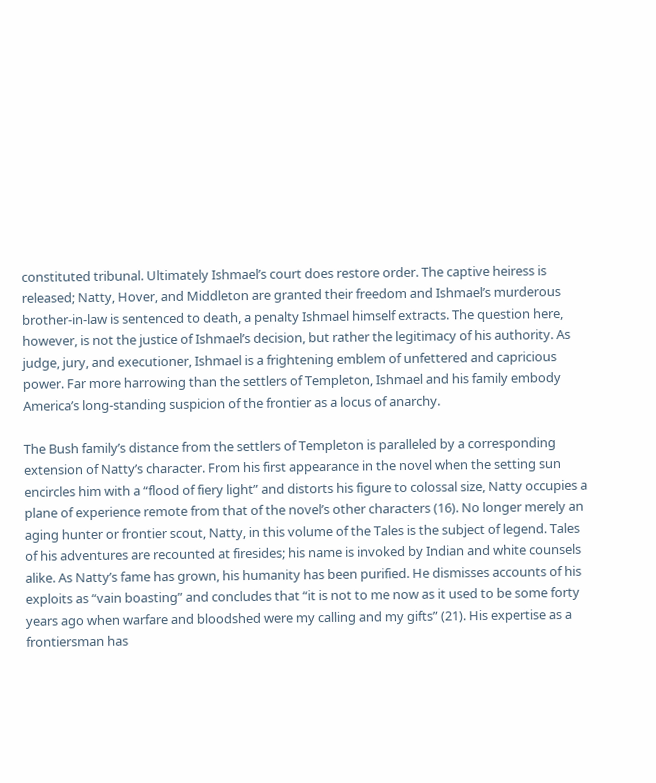constituted tribunal. Ultimately Ishmael’s court does restore order. The captive heiress is released; Natty, Hover, and Middleton are granted their freedom and Ishmael’s murderous brother-in-law is sentenced to death, a penalty Ishmael himself extracts. The question here, however, is not the justice of Ishmael’s decision, but rather the legitimacy of his authority. As judge, jury, and executioner, Ishmael is a frightening emblem of unfettered and capricious power. Far more harrowing than the settlers of Templeton, Ishmael and his family embody America’s long-standing suspicion of the frontier as a locus of anarchy.

The Bush family’s distance from the settlers of Templeton is paralleled by a corresponding extension of Natty’s character. From his first appearance in the novel when the setting sun encircles him with a “flood of fiery light” and distorts his figure to colossal size, Natty occupies a plane of experience remote from that of the novel’s other characters (16). No longer merely an aging hunter or frontier scout, Natty, in this volume of the Tales is the subject of legend. Tales of his adventures are recounted at firesides; his name is invoked by Indian and white counsels alike. As Natty’s fame has grown, his humanity has been purified. He dismisses accounts of his exploits as “vain boasting” and concludes that “it is not to me now as it used to be some forty years ago when warfare and bloodshed were my calling and my gifts” (21). His expertise as a frontiersman has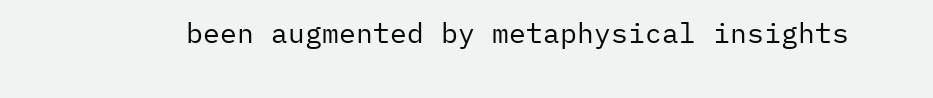been augmented by metaphysical insights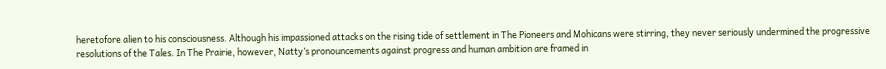heretofore alien to his consciousness. Although his impassioned attacks on the rising tide of settlement in The Pioneers and Mohicans were stirring, they never seriously undermined the progressive resolutions of the Tales. In The Prairie, however, Natty’s pronouncements against progress and human ambition are framed in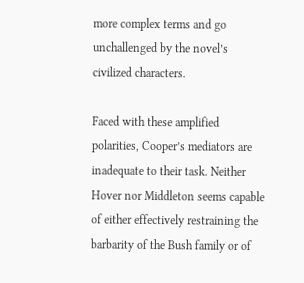more complex terms and go unchallenged by the novel’s civilized characters.

Faced with these amplified polarities, Cooper’s mediators are inadequate to their task. Neither Hover nor Middleton seems capable of either effectively restraining the barbarity of the Bush family or of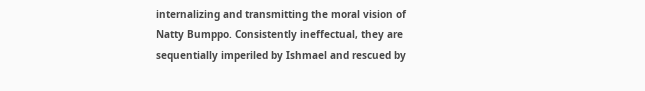internalizing and transmitting the moral vision of Natty Bumppo. Consistently ineffectual, they are sequentially imperiled by Ishmael and rescued by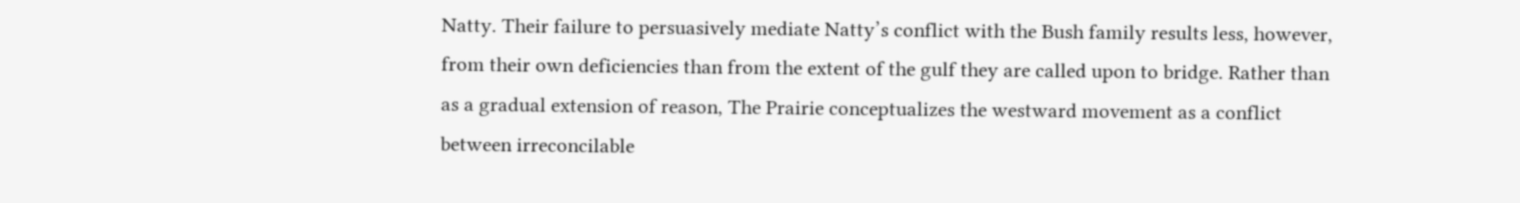Natty. Their failure to persuasively mediate Natty’s conflict with the Bush family results less, however, from their own deficiencies than from the extent of the gulf they are called upon to bridge. Rather than as a gradual extension of reason, The Prairie conceptualizes the westward movement as a conflict between irreconcilable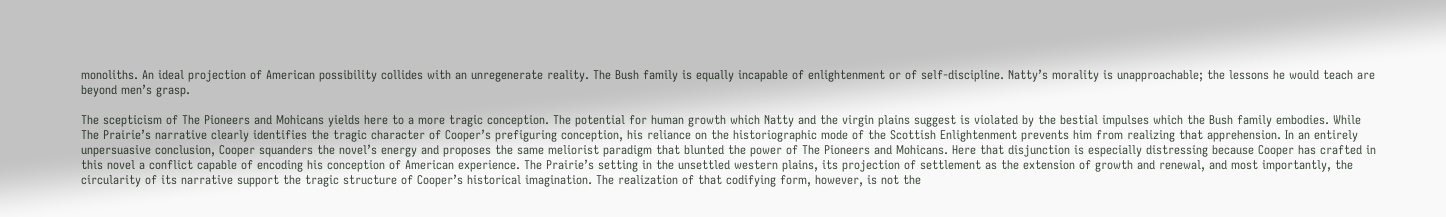monoliths. An ideal projection of American possibility collides with an unregenerate reality. The Bush family is equally incapable of enlightenment or of self-discipline. Natty’s morality is unapproachable; the lessons he would teach are beyond men’s grasp.

The scepticism of The Pioneers and Mohicans yields here to a more tragic conception. The potential for human growth which Natty and the virgin plains suggest is violated by the bestial impulses which the Bush family embodies. While The Prairie’s narrative clearly identifies the tragic character of Cooper’s prefiguring conception, his reliance on the historiographic mode of the Scottish Enlightenment prevents him from realizing that apprehension. In an entirely unpersuasive conclusion, Cooper squanders the novel’s energy and proposes the same meliorist paradigm that blunted the power of The Pioneers and Mohicans. Here that disjunction is especially distressing because Cooper has crafted in this novel a conflict capable of encoding his conception of American experience. The Prairie’s setting in the unsettled western plains, its projection of settlement as the extension of growth and renewal, and most importantly, the circularity of its narrative support the tragic structure of Cooper’s historical imagination. The realization of that codifying form, however, is not the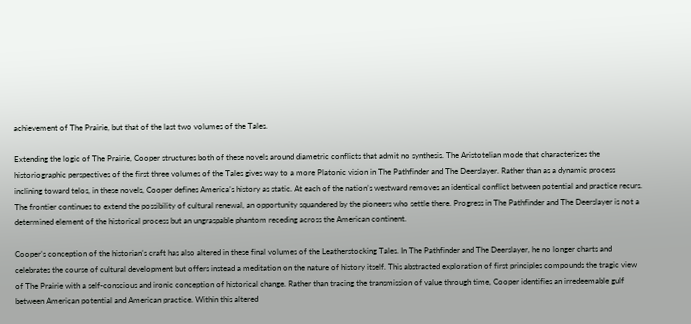achievement of The Prairie, but that of the last two volumes of the Tales.

Extending the logic of The Prairie, Cooper structures both of these novels around diametric conflicts that admit no synthesis. The Aristotelian mode that characterizes the historiographic perspectives of the first three volumes of the Tales gives way to a more Platonic vision in The Pathfinder and The Deerslayer. Rather than as a dynamic process inclining toward telos, in these novels, Cooper defines America’s history as static. At each of the nation’s westward removes an identical conflict between potential and practice recurs. The frontier continues to extend the possibility of cultural renewal, an opportunity squandered by the pioneers who settle there. Progress in The Pathfinder and The Deerslayer is not a determined element of the historical process but an ungraspable phantom receding across the American continent.

Cooper’s conception of the historian’s craft has also altered in these final volumes of the Leatherstocking Tales. In The Pathfinder and The Deerslayer, he no longer charts and celebrates the course of cultural development but offers instead a meditation on the nature of history itself. This abstracted exploration of first principles compounds the tragic view of The Prairie with a self-conscious and ironic conception of historical change. Rather than tracing the transmission of value through time, Cooper identifies an irredeemable gulf between American potential and American practice. Within this altered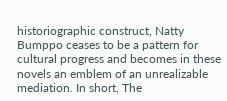historiographic construct, Natty Bumppo ceases to be a pattern for cultural progress and becomes in these novels an emblem of an unrealizable mediation. In short, The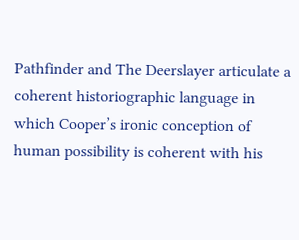Pathfinder and The Deerslayer articulate a coherent historiographic language in which Cooper’s ironic conception of human possibility is coherent with his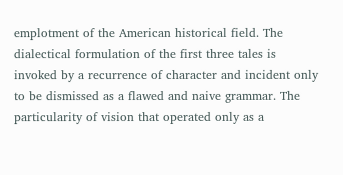emplotment of the American historical field. The dialectical formulation of the first three tales is invoked by a recurrence of character and incident only to be dismissed as a flawed and naive grammar. The particularity of vision that operated only as a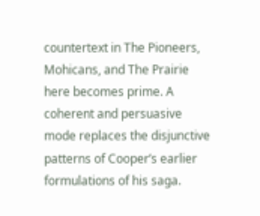countertext in The Pioneers, Mohicans, and The Prairie here becomes prime. A coherent and persuasive mode replaces the disjunctive patterns of Cooper’s earlier formulations of his saga.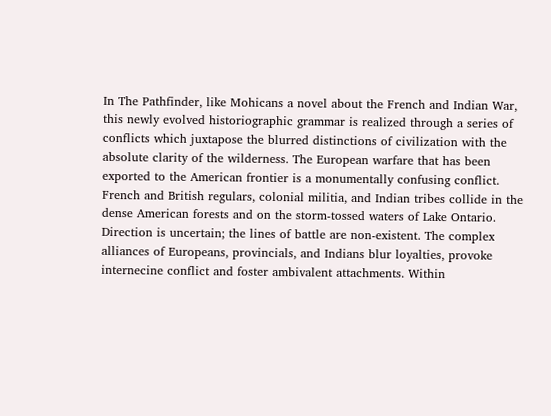In The Pathfinder, like Mohicans a novel about the French and Indian War, this newly evolved historiographic grammar is realized through a series of conflicts which juxtapose the blurred distinctions of civilization with the absolute clarity of the wilderness. The European warfare that has been exported to the American frontier is a monumentally confusing conflict. French and British regulars, colonial militia, and Indian tribes collide in the dense American forests and on the storm-tossed waters of Lake Ontario. Direction is uncertain; the lines of battle are non-existent. The complex alliances of Europeans, provincials, and Indians blur loyalties, provoke internecine conflict and foster ambivalent attachments. Within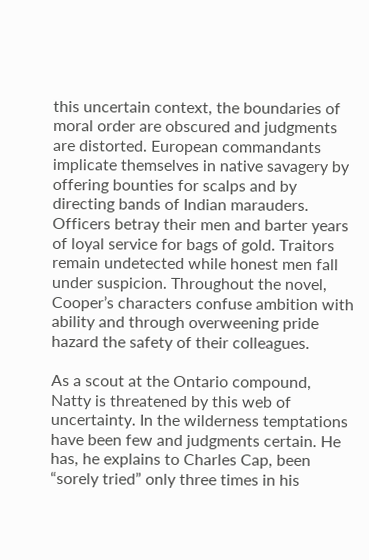this uncertain context, the boundaries of moral order are obscured and judgments are distorted. European commandants implicate themselves in native savagery by offering bounties for scalps and by directing bands of Indian marauders. Officers betray their men and barter years of loyal service for bags of gold. Traitors remain undetected while honest men fall under suspicion. Throughout the novel, Cooper’s characters confuse ambition with ability and through overweening pride hazard the safety of their colleagues.

As a scout at the Ontario compound, Natty is threatened by this web of uncertainty. In the wilderness temptations have been few and judgments certain. He has, he explains to Charles Cap, been “sorely tried” only three times in his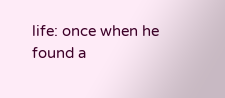life: once when he found a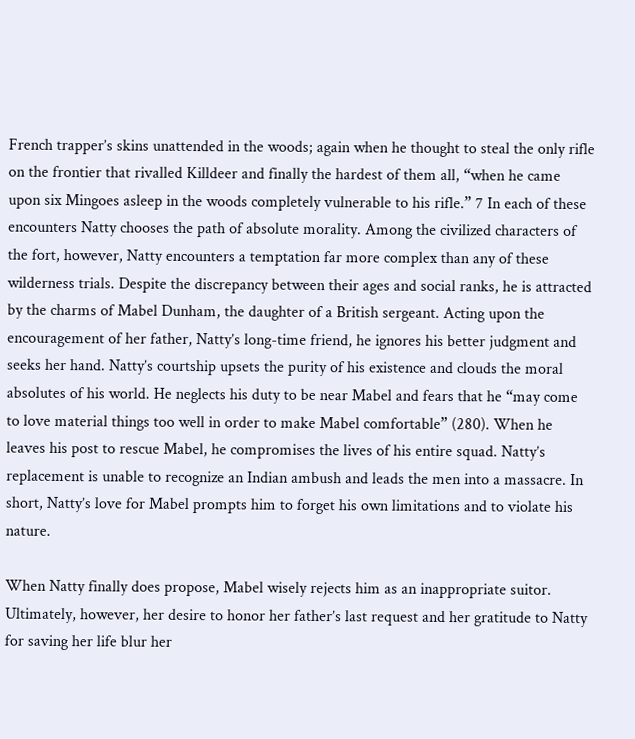French trapper’s skins unattended in the woods; again when he thought to steal the only rifle on the frontier that rivalled Killdeer and finally the hardest of them all, “when he came upon six Mingoes asleep in the woods completely vulnerable to his rifle.” 7 In each of these encounters Natty chooses the path of absolute morality. Among the civilized characters of the fort, however, Natty encounters a temptation far more complex than any of these wilderness trials. Despite the discrepancy between their ages and social ranks, he is attracted by the charms of Mabel Dunham, the daughter of a British sergeant. Acting upon the encouragement of her father, Natty’s long-time friend, he ignores his better judgment and seeks her hand. Natty’s courtship upsets the purity of his existence and clouds the moral absolutes of his world. He neglects his duty to be near Mabel and fears that he “may come to love material things too well in order to make Mabel comfortable” (280). When he leaves his post to rescue Mabel, he compromises the lives of his entire squad. Natty’s replacement is unable to recognize an Indian ambush and leads the men into a massacre. In short, Natty’s love for Mabel prompts him to forget his own limitations and to violate his nature.

When Natty finally does propose, Mabel wisely rejects him as an inappropriate suitor. Ultimately, however, her desire to honor her father’s last request and her gratitude to Natty for saving her life blur her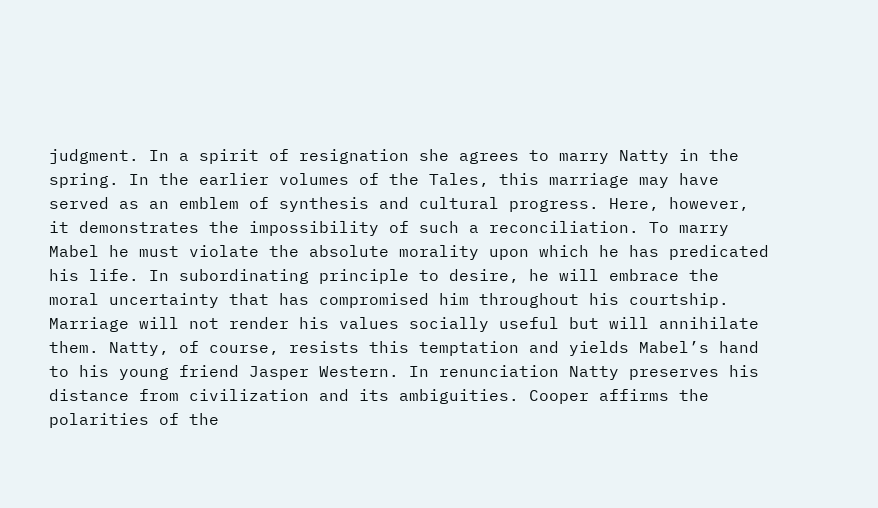judgment. In a spirit of resignation she agrees to marry Natty in the spring. In the earlier volumes of the Tales, this marriage may have served as an emblem of synthesis and cultural progress. Here, however, it demonstrates the impossibility of such a reconciliation. To marry Mabel he must violate the absolute morality upon which he has predicated his life. In subordinating principle to desire, he will embrace the moral uncertainty that has compromised him throughout his courtship. Marriage will not render his values socially useful but will annihilate them. Natty, of course, resists this temptation and yields Mabel’s hand to his young friend Jasper Western. In renunciation Natty preserves his distance from civilization and its ambiguities. Cooper affirms the polarities of the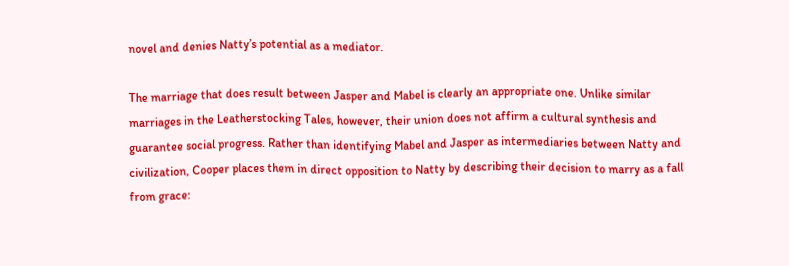novel and denies Natty’s potential as a mediator.

The marriage that does result between Jasper and Mabel is clearly an appropriate one. Unlike similar marriages in the Leatherstocking Tales, however, their union does not affirm a cultural synthesis and guarantee social progress. Rather than identifying Mabel and Jasper as intermediaries between Natty and civilization, Cooper places them in direct opposition to Natty by describing their decision to marry as a fall from grace: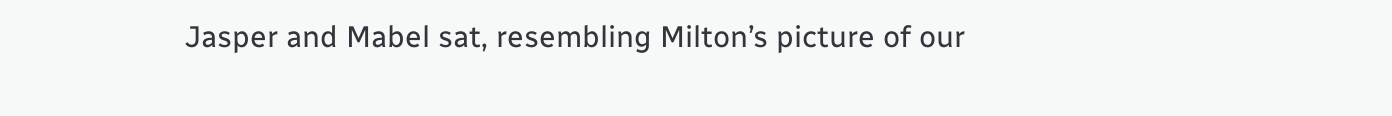Jasper and Mabel sat, resembling Milton’s picture of our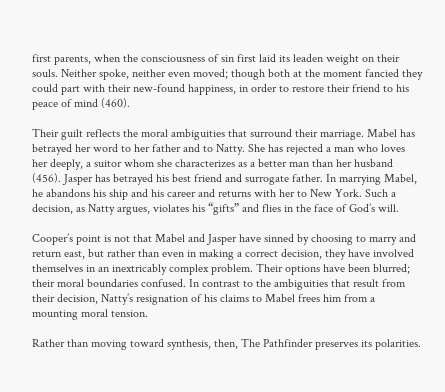first parents, when the consciousness of sin first laid its leaden weight on their souls. Neither spoke, neither even moved; though both at the moment fancied they could part with their new-found happiness, in order to restore their friend to his peace of mind (460).

Their guilt reflects the moral ambiguities that surround their marriage. Mabel has betrayed her word to her father and to Natty. She has rejected a man who loves her deeply, a suitor whom she characterizes as a better man than her husband (456). Jasper has betrayed his best friend and surrogate father. In marrying Mabel, he abandons his ship and his career and returns with her to New York. Such a decision, as Natty argues, violates his “gifts” and flies in the face of God’s will.

Cooper’s point is not that Mabel and Jasper have sinned by choosing to marry and return east, but rather than even in making a correct decision, they have involved themselves in an inextricably complex problem. Their options have been blurred; their moral boundaries confused. In contrast to the ambiguities that result from their decision, Natty’s resignation of his claims to Mabel frees him from a mounting moral tension.

Rather than moving toward synthesis, then, The Pathfinder preserves its polarities.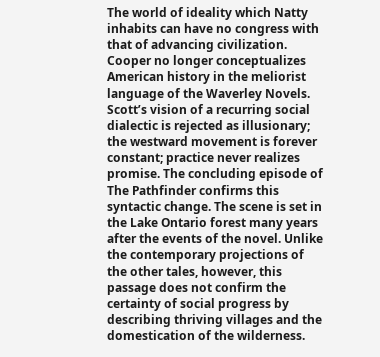The world of ideality which Natty inhabits can have no congress with that of advancing civilization. Cooper no longer conceptualizes American history in the meliorist language of the Waverley Novels. Scott’s vision of a recurring social dialectic is rejected as illusionary; the westward movement is forever constant; practice never realizes promise. The concluding episode of The Pathfinder confirms this syntactic change. The scene is set in the Lake Ontario forest many years after the events of the novel. Unlike the contemporary projections of the other tales, however, this passage does not confirm the certainty of social progress by describing thriving villages and the domestication of the wilderness.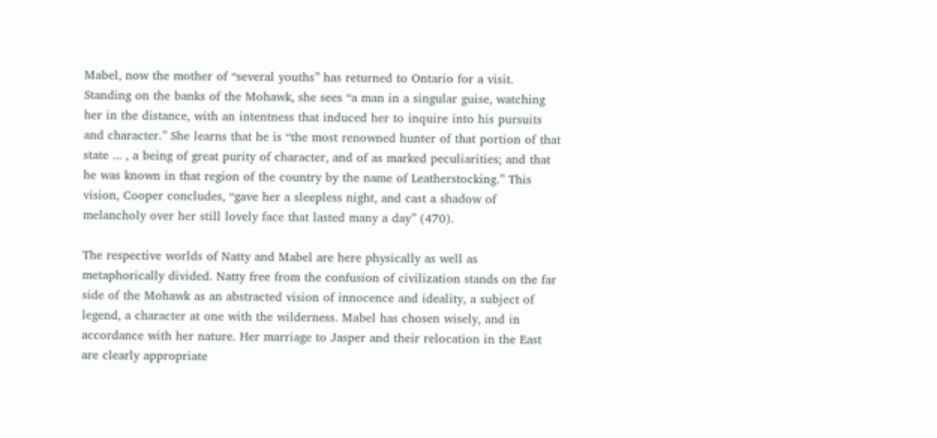Mabel, now the mother of “several youths” has returned to Ontario for a visit. Standing on the banks of the Mohawk, she sees “a man in a singular guise, watching her in the distance, with an intentness that induced her to inquire into his pursuits and character.” She learns that he is “the most renowned hunter of that portion of that state ... , a being of great purity of character, and of as marked peculiarities; and that he was known in that region of the country by the name of Leatherstocking.” This vision, Cooper concludes, “gave her a sleepless night, and cast a shadow of melancholy over her still lovely face that lasted many a day” (470).

The respective worlds of Natty and Mabel are here physically as well as metaphorically divided. Natty free from the confusion of civilization stands on the far side of the Mohawk as an abstracted vision of innocence and ideality, a subject of legend, a character at one with the wilderness. Mabel has chosen wisely, and in accordance with her nature. Her marriage to Jasper and their relocation in the East are clearly appropriate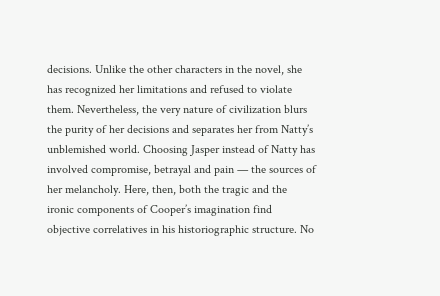decisions. Unlike the other characters in the novel, she has recognized her limitations and refused to violate them. Nevertheless, the very nature of civilization blurs the purity of her decisions and separates her from Natty’s unblemished world. Choosing Jasper instead of Natty has involved compromise, betrayal and pain — the sources of her melancholy. Here, then, both the tragic and the ironic components of Cooper’s imagination find objective correlatives in his historiographic structure. No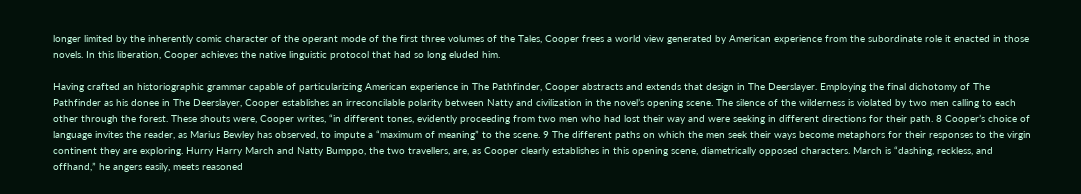longer limited by the inherently comic character of the operant mode of the first three volumes of the Tales, Cooper frees a world view generated by American experience from the subordinate role it enacted in those novels. In this liberation, Cooper achieves the native linguistic protocol that had so long eluded him.

Having crafted an historiographic grammar capable of particularizing American experience in The Pathfinder, Cooper abstracts and extends that design in The Deerslayer. Employing the final dichotomy of The Pathfinder as his donee in The Deerslayer, Cooper establishes an irreconcilable polarity between Natty and civilization in the novel’s opening scene. The silence of the wilderness is violated by two men calling to each other through the forest. These shouts were, Cooper writes, “in different tones, evidently proceeding from two men who had lost their way and were seeking in different directions for their path. 8 Cooper’s choice of language invites the reader, as Marius Bewley has observed, to impute a “maximum of meaning” to the scene. 9 The different paths on which the men seek their ways become metaphors for their responses to the virgin continent they are exploring. Hurry Harry March and Natty Bumppo, the two travellers, are, as Cooper clearly establishes in this opening scene, diametrically opposed characters. March is “dashing, reckless, and offhand,” he angers easily, meets reasoned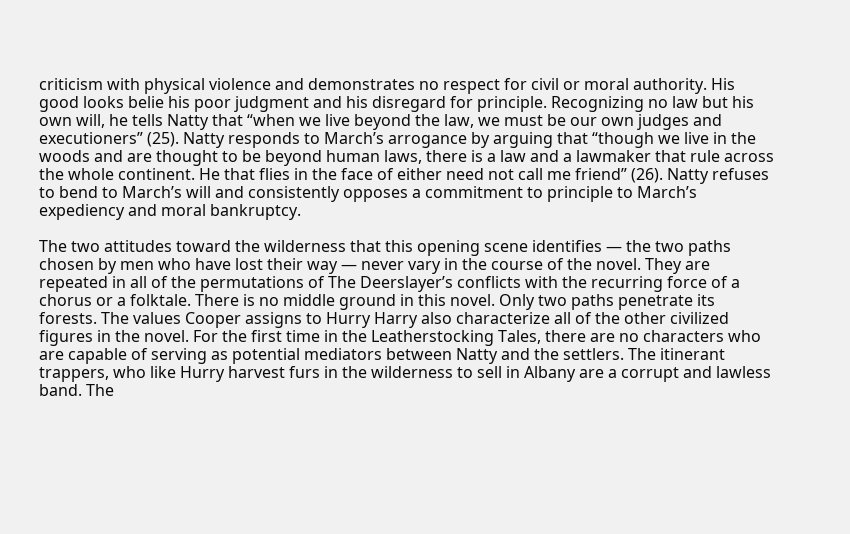criticism with physical violence and demonstrates no respect for civil or moral authority. His good looks belie his poor judgment and his disregard for principle. Recognizing no law but his own will, he tells Natty that “when we live beyond the law, we must be our own judges and executioners” (25). Natty responds to March’s arrogance by arguing that “though we live in the woods and are thought to be beyond human laws, there is a law and a lawmaker that rule across the whole continent. He that flies in the face of either need not call me friend” (26). Natty refuses to bend to March’s will and consistently opposes a commitment to principle to March’s expediency and moral bankruptcy.

The two attitudes toward the wilderness that this opening scene identifies — the two paths chosen by men who have lost their way — never vary in the course of the novel. They are repeated in all of the permutations of The Deerslayer’s conflicts with the recurring force of a chorus or a folktale. There is no middle ground in this novel. Only two paths penetrate its forests. The values Cooper assigns to Hurry Harry also characterize all of the other civilized figures in the novel. For the first time in the Leatherstocking Tales, there are no characters who are capable of serving as potential mediators between Natty and the settlers. The itinerant trappers, who like Hurry harvest furs in the wilderness to sell in Albany are a corrupt and lawless band. The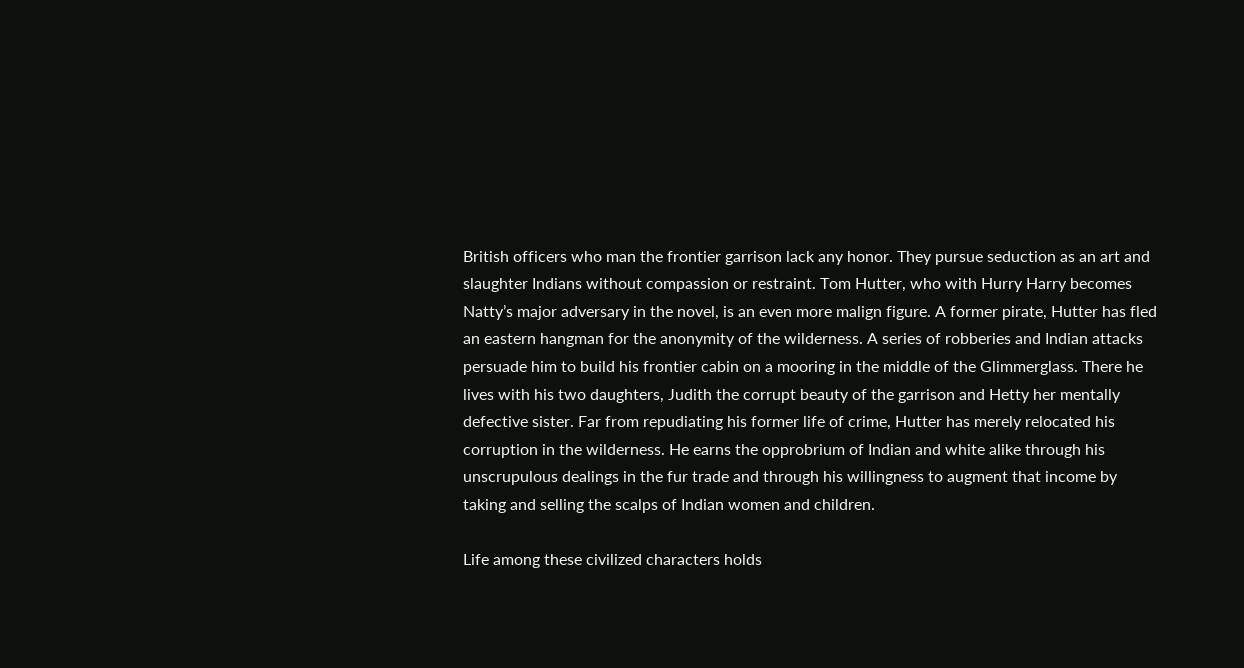British officers who man the frontier garrison lack any honor. They pursue seduction as an art and slaughter Indians without compassion or restraint. Tom Hutter, who with Hurry Harry becomes Natty’s major adversary in the novel, is an even more malign figure. A former pirate, Hutter has fled an eastern hangman for the anonymity of the wilderness. A series of robberies and Indian attacks persuade him to build his frontier cabin on a mooring in the middle of the Glimmerglass. There he lives with his two daughters, Judith the corrupt beauty of the garrison and Hetty her mentally defective sister. Far from repudiating his former life of crime, Hutter has merely relocated his corruption in the wilderness. He earns the opprobrium of Indian and white alike through his unscrupulous dealings in the fur trade and through his willingness to augment that income by taking and selling the scalps of Indian women and children.

Life among these civilized characters holds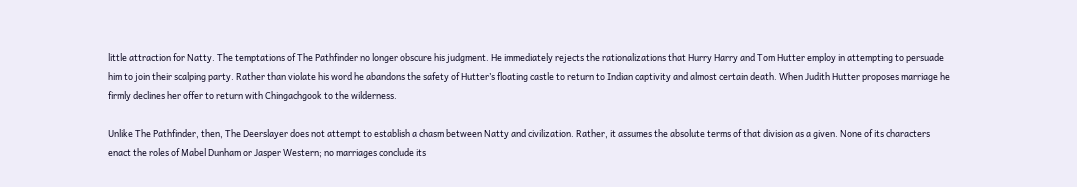little attraction for Natty. The temptations of The Pathfinder no longer obscure his judgment. He immediately rejects the rationalizations that Hurry Harry and Tom Hutter employ in attempting to persuade him to join their scalping party. Rather than violate his word he abandons the safety of Hutter’s floating castle to return to Indian captivity and almost certain death. When Judith Hutter proposes marriage he firmly declines her offer to return with Chingachgook to the wilderness.

Unlike The Pathfinder, then, The Deerslayer does not attempt to establish a chasm between Natty and civilization. Rather, it assumes the absolute terms of that division as a given. None of its characters enact the roles of Mabel Dunham or Jasper Western; no marriages conclude its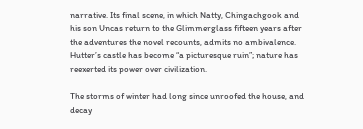narrative. Its final scene, in which Natty, Chingachgook and his son Uncas return to the Glimmerglass fifteen years after the adventures the novel recounts, admits no ambivalence. Hutter’s castle has become “a picturesque ruin”; nature has reexerted its power over civilization.

The storms of winter had long since unroofed the house, and decay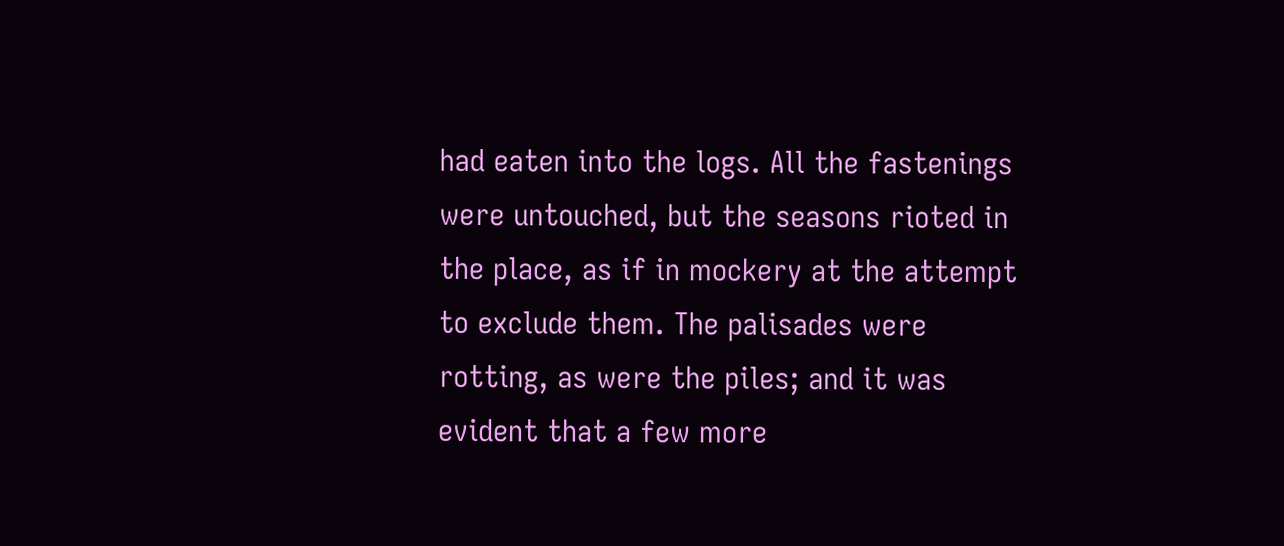had eaten into the logs. All the fastenings were untouched, but the seasons rioted in the place, as if in mockery at the attempt to exclude them. The palisades were rotting, as were the piles; and it was evident that a few more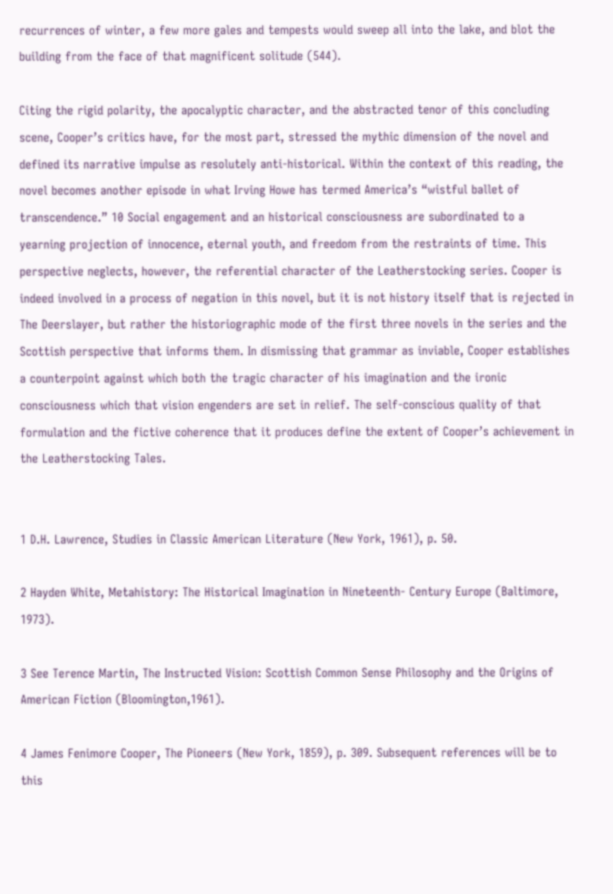recurrences of winter, a few more gales and tempests would sweep all into the lake, and blot the building from the face of that magnificent solitude (544).

Citing the rigid polarity, the apocalyptic character, and the abstracted tenor of this concluding scene, Cooper’s critics have, for the most part, stressed the mythic dimension of the novel and defined its narrative impulse as resolutely anti-historical. Within the context of this reading, the novel becomes another episode in what Irving Howe has termed America’s “wistful ballet of transcendence.” 10 Social engagement and an historical consciousness are subordinated to a yearning projection of innocence, eternal youth, and freedom from the restraints of time. This perspective neglects, however, the referential character of the Leatherstocking series. Cooper is indeed involved in a process of negation in this novel, but it is not history itself that is rejected in The Deerslayer, but rather the historiographic mode of the first three novels in the series and the Scottish perspective that informs them. In dismissing that grammar as inviable, Cooper establishes a counterpoint against which both the tragic character of his imagination and the ironic consciousness which that vision engenders are set in relief. The self-conscious quality of that formulation and the fictive coherence that it produces define the extent of Cooper’s achievement in the Leatherstocking Tales.


1 D.H. Lawrence, Studies in Classic American Literature (New York, 1961), p. 50.

2 Hayden White, Metahistory: The Historical Imagination in Nineteenth- Century Europe (Baltimore, 1973).

3 See Terence Martin, The Instructed Vision: Scottish Common Sense Philosophy and the Origins of American Fiction (Bloomington,1961).

4 James Fenimore Cooper, The Pioneers (New York, 1859), p. 309. Subsequent references will be to this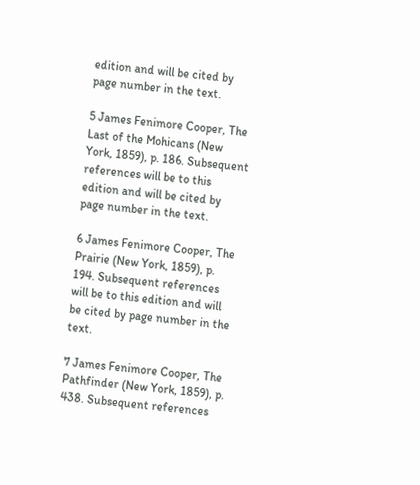edition and will be cited by page number in the text.

5 James Fenimore Cooper, The Last of the Mohicans (New York, 1859), p. 186. Subsequent references will be to this edition and will be cited by page number in the text.

6 James Fenimore Cooper, The Prairie (New York, 1859), p. 194. Subsequent references will be to this edition and will be cited by page number in the text.

7 James Fenimore Cooper, The Pathfinder (New York, 1859), p. 438. Subsequent references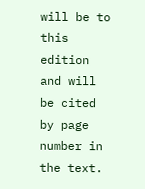will be to this edition and will be cited by page number in the text.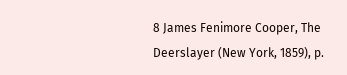8 James Fenimore Cooper, The Deerslayer (New York, 1859), p.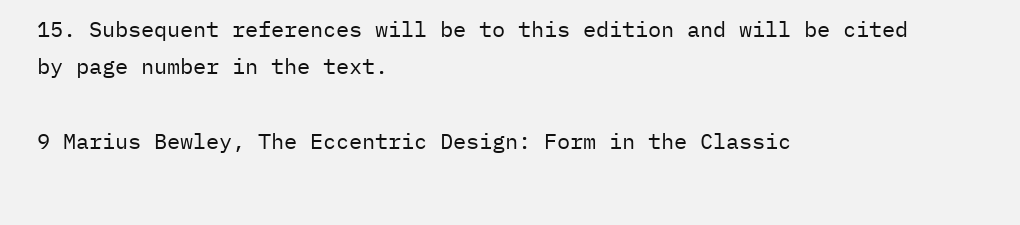15. Subsequent references will be to this edition and will be cited by page number in the text.

9 Marius Bewley, The Eccentric Design: Form in the Classic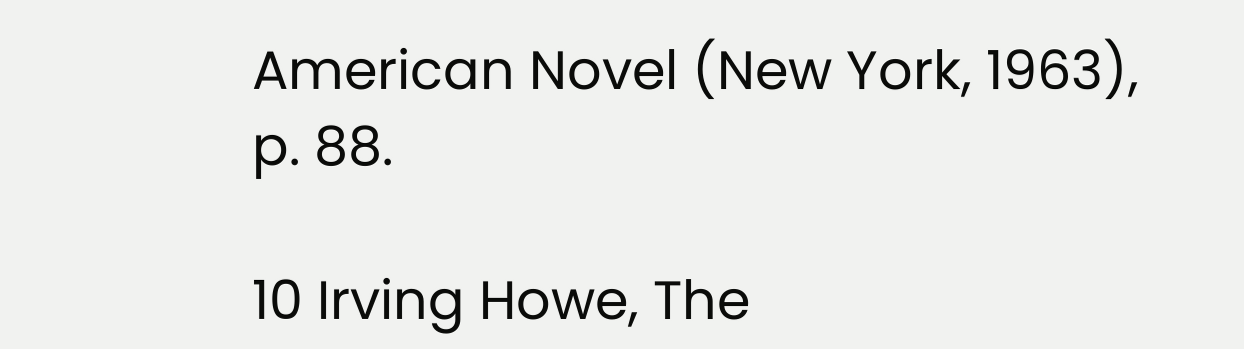American Novel (New York, 1963), p. 88.

10 Irving Howe, The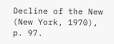Decline of the New (New York, 1970), p. 97.